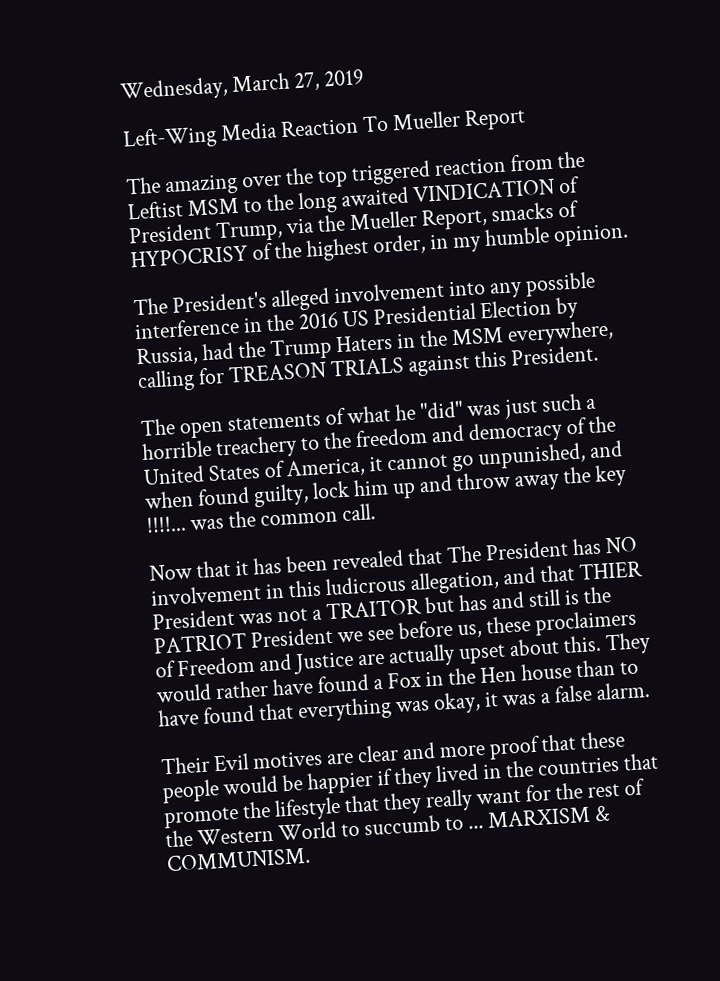Wednesday, March 27, 2019

Left-Wing Media Reaction To Mueller Report

The amazing over the top triggered reaction from the Leftist MSM to the long awaited VINDICATION of President Trump, via the Mueller Report, smacks of HYPOCRISY of the highest order, in my humble opinion.

The President's alleged involvement into any possible interference in the 2016 US Presidential Election by Russia, had the Trump Haters in the MSM everywhere, calling for TREASON TRIALS against this President.

The open statements of what he "did" was just such a horrible treachery to the freedom and democracy of the United States of America, it cannot go unpunished, and when found guilty, lock him up and throw away the key !!!!... was the common call.

Now that it has been revealed that The President has NO involvement in this ludicrous allegation, and that THIER President was not a TRAITOR but has and still is the PATRIOT President we see before us, these proclaimers of Freedom and Justice are actually upset about this. They would rather have found a Fox in the Hen house than to have found that everything was okay, it was a false alarm.

Their Evil motives are clear and more proof that these people would be happier if they lived in the countries that promote the lifestyle that they really want for the rest of the Western World to succumb to ... MARXISM & COMMUNISM.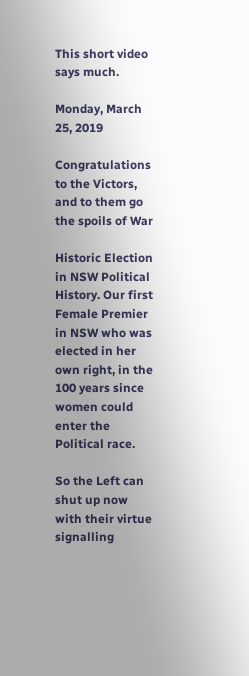This short video says much.

Monday, March 25, 2019

Congratulations to the Victors, and to them go the spoils of War

Historic Election in NSW Political History. Our first Female Premier in NSW who was elected in her own right, in the 100 years since women could enter the Political race.

So the Left can shut up now with their virtue signalling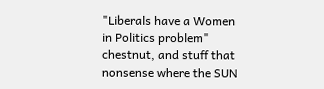"Liberals have a Women in Politics problem" chestnut, and stuff that nonsense where the SUN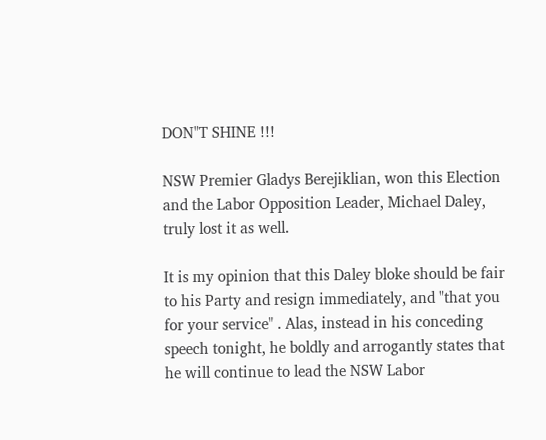DON"T SHINE !!!

NSW Premier Gladys Berejiklian, won this Election and the Labor Opposition Leader, Michael Daley, truly lost it as well.

It is my opinion that this Daley bloke should be fair to his Party and resign immediately, and "that you for your service" . Alas, instead in his conceding speech tonight, he boldly and arrogantly states that he will continue to lead the NSW Labor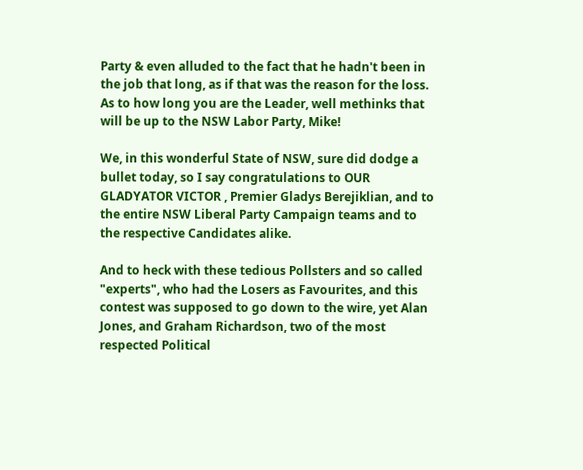Party & even alluded to the fact that he hadn't been in the job that long, as if that was the reason for the loss. As to how long you are the Leader, well methinks that will be up to the NSW Labor Party, Mike!

We, in this wonderful State of NSW, sure did dodge a bullet today, so I say congratulations to OUR GLADYATOR VICTOR , Premier Gladys Berejiklian, and to the entire NSW Liberal Party Campaign teams and to the respective Candidates alike.

And to heck with these tedious Pollsters and so called "experts", who had the Losers as Favourites, and this contest was supposed to go down to the wire, yet Alan Jones, and Graham Richardson, two of the most respected Political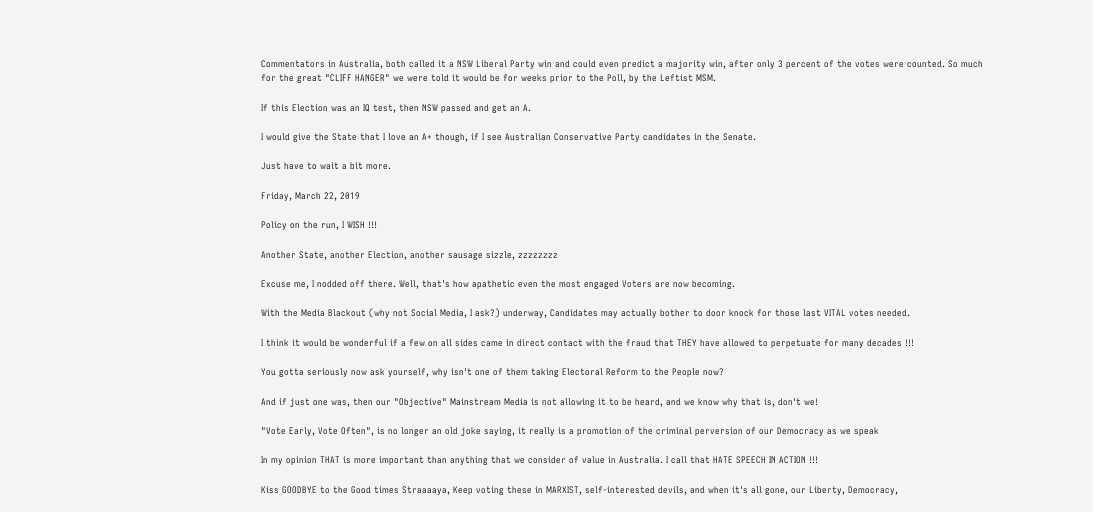Commentators in Australia, both called it a NSW Liberal Party win and could even predict a majority win, after only 3 percent of the votes were counted. So much for the great "CLIFF HANGER" we were told it would be for weeks prior to the Poll, by the Leftist MSM.

If this Election was an IQ test, then NSW passed and get an A.

I would give the State that I love an A+ though, if I see Australian Conservative Party candidates in the Senate.

Just have to wait a bit more.

Friday, March 22, 2019

Policy on the run, I WISH !!!

Another State, another Election, another sausage sizzle, zzzzzzzz

Excuse me, I nodded off there. Well, that's how apathetic even the most engaged Voters are now becoming.

With the Media Blackout (why not Social Media, I ask?) underway, Candidates may actually bother to door knock for those last VITAL votes needed.

I think it would be wonderful if a few on all sides came in direct contact with the fraud that THEY have allowed to perpetuate for many decades !!!

You gotta seriously now ask yourself, why isn't one of them taking Electoral Reform to the People now?

And if just one was, then our "Objective" Mainstream Media is not allowing it to be heard, and we know why that is, don't we!

"Vote Early, Vote Often", is no longer an old joke saying, it really is a promotion of the criminal perversion of our Democracy as we speak

In my opinion THAT is more important than anything that we consider of value in Australia. I call that HATE SPEECH IN ACTION !!!

Kiss GOODBYE to the Good times Straaaaya, Keep voting these in MARXIST, self-interested devils, and when it's all gone, our Liberty, Democracy,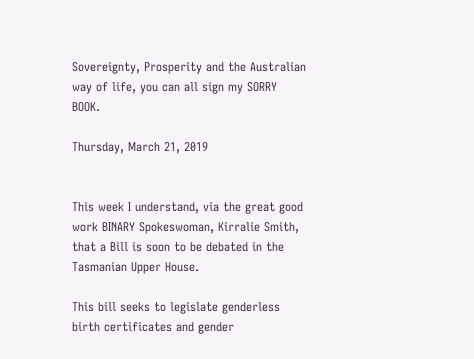Sovereignty, Prosperity and the Australian way of life, you can all sign my SORRY BOOK.

Thursday, March 21, 2019


This week I understand, via the great good work BINARY Spokeswoman, Kirralie Smith, that a Bill is soon to be debated in the Tasmanian Upper House.

This bill seeks to legislate genderless birth certificates and gender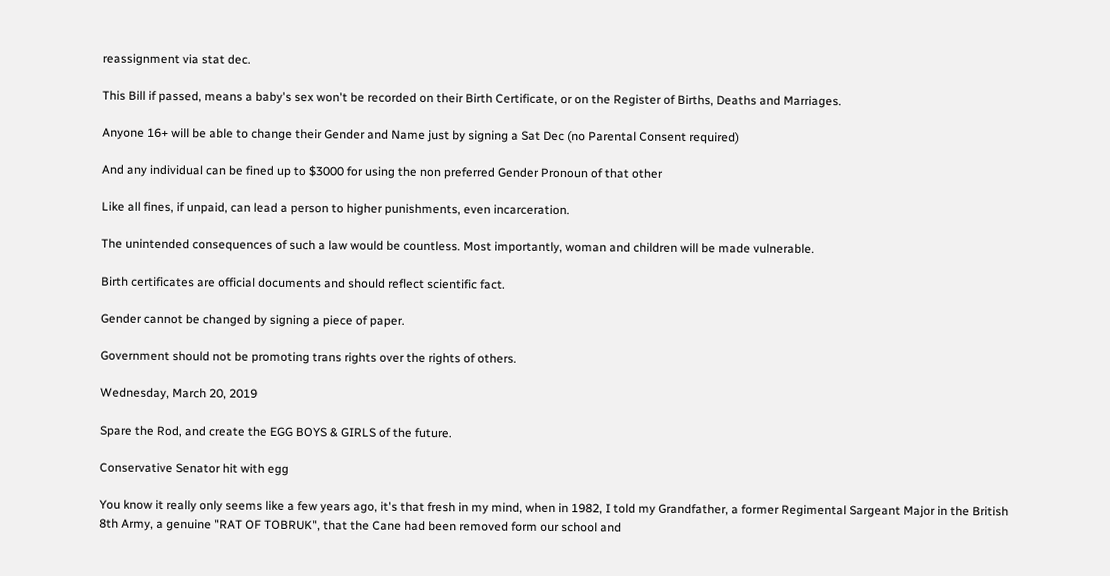reassignment via stat dec.

This Bill if passed, means a baby's sex won't be recorded on their Birth Certificate, or on the Register of Births, Deaths and Marriages.

Anyone 16+ will be able to change their Gender and Name just by signing a Sat Dec (no Parental Consent required)

And any individual can be fined up to $3000 for using the non preferred Gender Pronoun of that other

Like all fines, if unpaid, can lead a person to higher punishments, even incarceration.

The unintended consequences of such a law would be countless. Most importantly, woman and children will be made vulnerable.

Birth certificates are official documents and should reflect scientific fact.

Gender cannot be changed by signing a piece of paper.

Government should not be promoting trans rights over the rights of others.

Wednesday, March 20, 2019

Spare the Rod, and create the EGG BOYS & GIRLS of the future.

Conservative Senator hit with egg

You know it really only seems like a few years ago, it's that fresh in my mind, when in 1982, I told my Grandfather, a former Regimental Sargeant Major in the British 8th Army, a genuine "RAT OF TOBRUK", that the Cane had been removed form our school and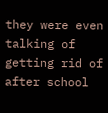they were even talking of getting rid of after school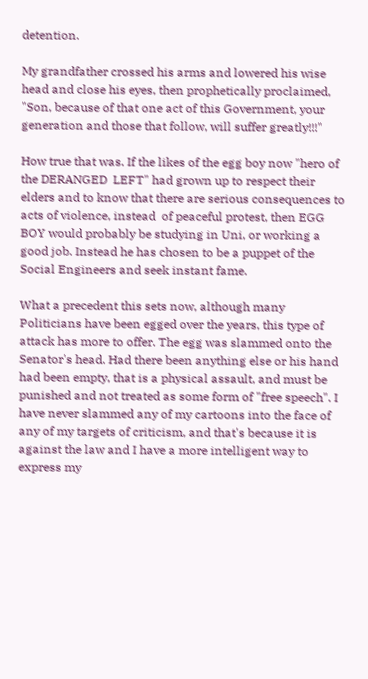detention.

My grandfather crossed his arms and lowered his wise head and close his eyes, then prophetically proclaimed, "Son, because of that one act of this Government, your generation and those that follow, will suffer greatly!!!"

How true that was. If the likes of the egg boy now "hero of the DERANGED  LEFT" had grown up to respect their elders and to know that there are serious consequences to acts of violence, instead  of peaceful protest, then EGG BOY would probably be studying in Uni, or working a good job. Instead he has chosen to be a puppet of the Social Engineers and seek instant fame.

What a precedent this sets now, although many Politicians have been egged over the years, this type of attack has more to offer. The egg was slammed onto the Senator's head. Had there been anything else or his hand had been empty, that is a physical assault, and must be punished and not treated as some form of "free speech". I have never slammed any of my cartoons into the face of any of my targets of criticism, and that's because it is against the law and I have a more intelligent way to express my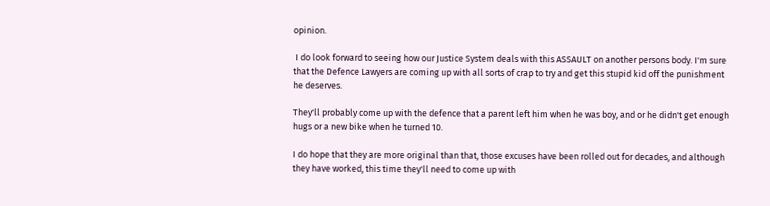opinion.

 I do look forward to seeing how our Justice System deals with this ASSAULT on another persons body. I'm sure that the Defence Lawyers are coming up with all sorts of crap to try and get this stupid kid off the punishment he deserves.

They'll probably come up with the defence that a parent left him when he was boy, and or he didn't get enough hugs or a new bike when he turned 10.

I do hope that they are more original than that, those excuses have been rolled out for decades, and although they have worked, this time they'll need to come up with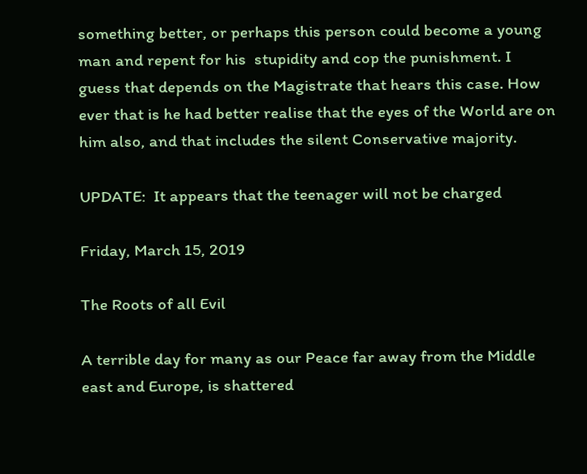something better, or perhaps this person could become a young man and repent for his  stupidity and cop the punishment. I guess that depends on the Magistrate that hears this case. How ever that is he had better realise that the eyes of the World are on him also, and that includes the silent Conservative majority.

UPDATE:  It appears that the teenager will not be charged

Friday, March 15, 2019

The Roots of all Evil

A terrible day for many as our Peace far away from the Middle east and Europe, is shattered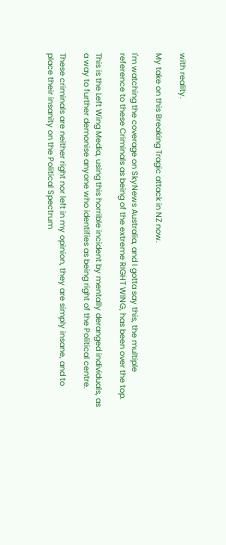with reality.

My take on this Breaking Tragic attack in NZ now.

I'm watching the coverage on SkyNews Australia, and I gotta say this, the multiple reference to these Criminals as being of the extreme RIGHT WING, has been over the top.

This is the Left Wing Media, using this horrible incident by mentally deranged individuals, as a way to further demonise anyone who identifies as being right of the Political centre.

These criminals are neither right nor left in my opinion, they are simply insane, and to place their insanity on the Political Spectrum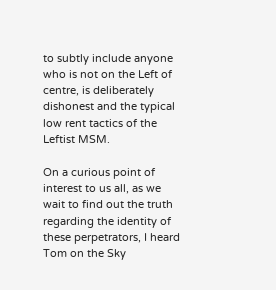to subtly include anyone who is not on the Left of centre, is deliberately dishonest and the typical low rent tactics of the Leftist MSM.

On a curious point of interest to us all, as we wait to find out the truth regarding the identity of these perpetrators, I heard Tom on the Sky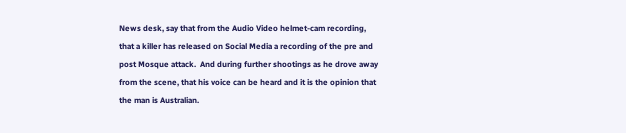News desk, say that from the Audio Video helmet-cam recording, that a killer has released on Social Media a recording of the pre and post Mosque attack.  And during further shootings as he drove away from the scene, that his voice can be heard and it is the opinion that the man is Australian.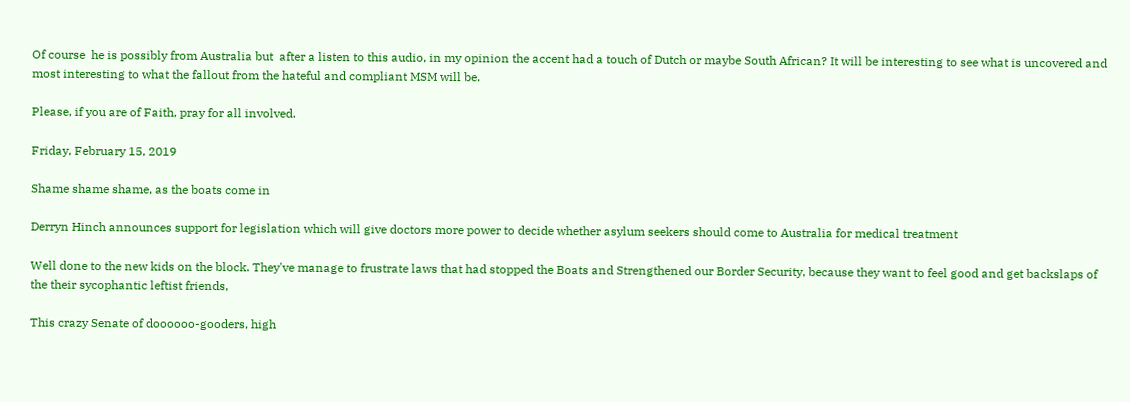Of course  he is possibly from Australia but  after a listen to this audio, in my opinion the accent had a touch of Dutch or maybe South African? It will be interesting to see what is uncovered and most interesting to what the fallout from the hateful and compliant MSM will be.

Please, if you are of Faith, pray for all involved.

Friday, February 15, 2019

Shame shame shame, as the boats come in

Derryn Hinch announces support for legislation which will give doctors more power to decide whether asylum seekers should come to Australia for medical treatment

Well done to the new kids on the block. They've manage to frustrate laws that had stopped the Boats and Strengthened our Border Security, because they want to feel good and get backslaps of the their sycophantic leftist friends,

This crazy Senate of doooooo-gooders, high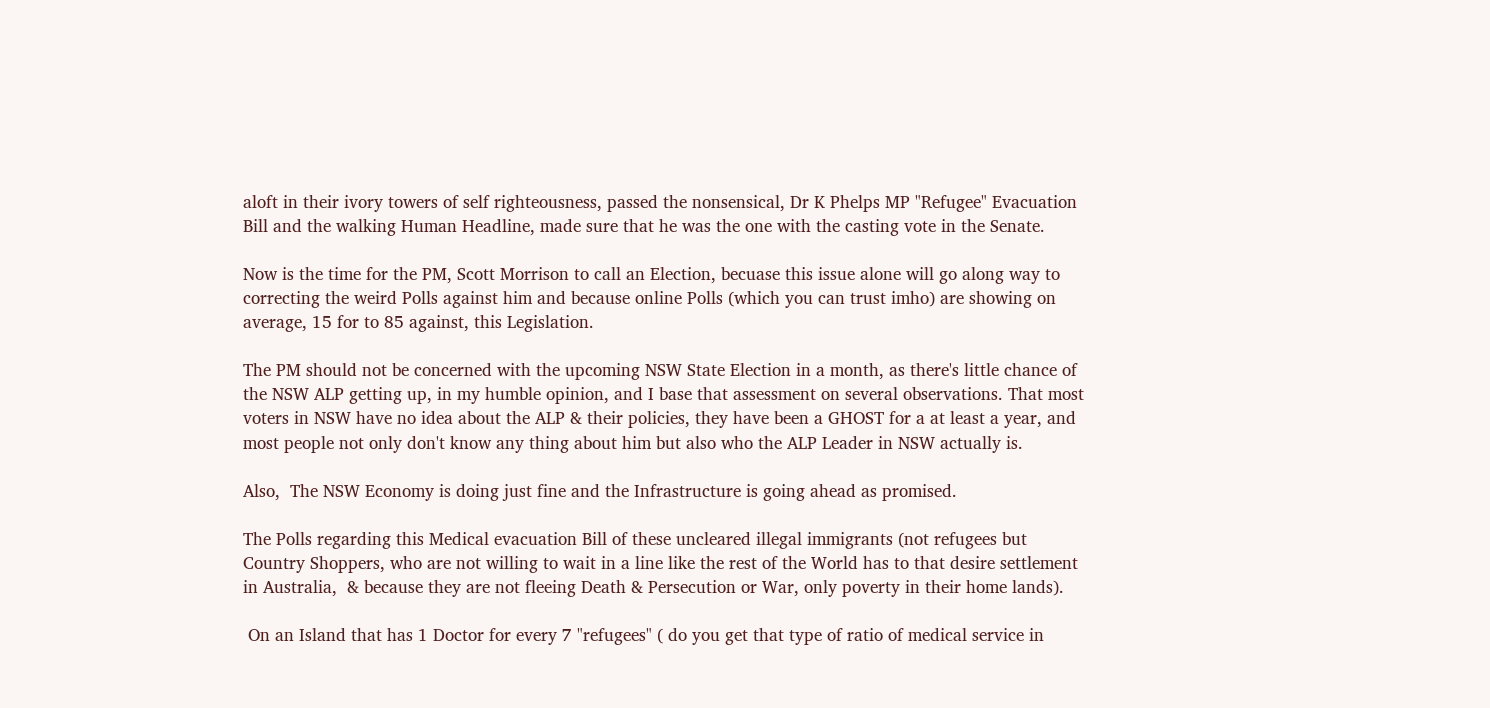aloft in their ivory towers of self righteousness, passed the nonsensical, Dr K Phelps MP "Refugee" Evacuation Bill and the walking Human Headline, made sure that he was the one with the casting vote in the Senate.

Now is the time for the PM, Scott Morrison to call an Election, becuase this issue alone will go along way to correcting the weird Polls against him and because online Polls (which you can trust imho) are showing on average, 15 for to 85 against, this Legislation.

The PM should not be concerned with the upcoming NSW State Election in a month, as there's little chance of the NSW ALP getting up, in my humble opinion, and I base that assessment on several observations. That most voters in NSW have no idea about the ALP & their policies, they have been a GHOST for a at least a year, and most people not only don't know any thing about him but also who the ALP Leader in NSW actually is.

Also,  The NSW Economy is doing just fine and the Infrastructure is going ahead as promised.

The Polls regarding this Medical evacuation Bill of these uncleared illegal immigrants (not refugees but Country Shoppers, who are not willing to wait in a line like the rest of the World has to that desire settlement in Australia,  & because they are not fleeing Death & Persecution or War, only poverty in their home lands).

 On an Island that has 1 Doctor for every 7 "refugees" ( do you get that type of ratio of medical service in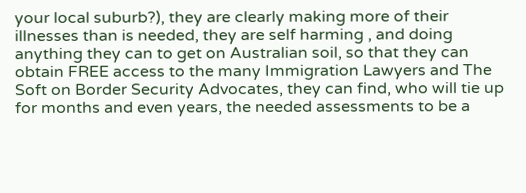your local suburb?), they are clearly making more of their illnesses than is needed, they are self harming , and doing anything they can to get on Australian soil, so that they can obtain FREE access to the many Immigration Lawyers and The Soft on Border Security Advocates, they can find, who will tie up for months and even years, the needed assessments to be a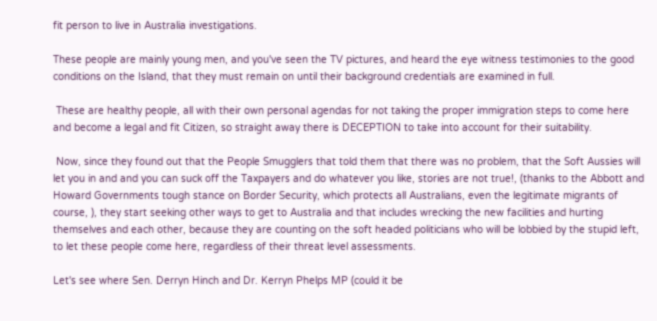fit person to live in Australia investigations.

These people are mainly young men, and you've seen the TV pictures, and heard the eye witness testimonies to the good conditions on the Island, that they must remain on until their background credentials are examined in full.

 These are healthy people, all with their own personal agendas for not taking the proper immigration steps to come here and become a legal and fit Citizen, so straight away there is DECEPTION to take into account for their suitability.

 Now, since they found out that the People Smugglers that told them that there was no problem, that the Soft Aussies will let you in and and you can suck off the Taxpayers and do whatever you like, stories are not true!, (thanks to the Abbott and Howard Governments tough stance on Border Security, which protects all Australians, even the legitimate migrants of course, ), they start seeking other ways to get to Australia and that includes wrecking the new facilities and hurting themselves and each other, because they are counting on the soft headed politicians who will be lobbied by the stupid left, to let these people come here, regardless of their threat level assessments.

Let's see where Sen. Derryn Hinch and Dr. Kerryn Phelps MP (could it be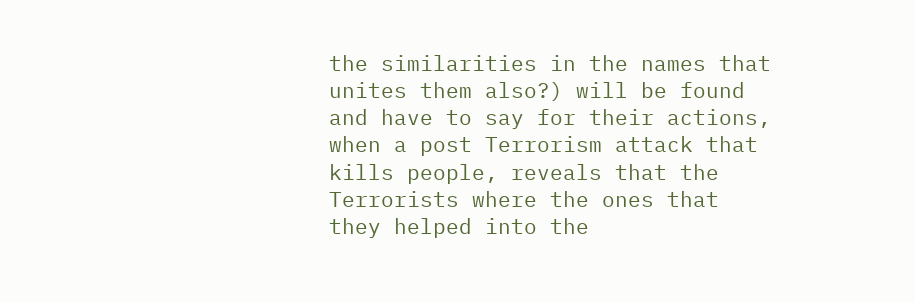the similarities in the names that unites them also?) will be found and have to say for their actions, when a post Terrorism attack that kills people, reveals that the Terrorists where the ones that they helped into the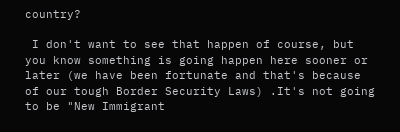country?

 I don't want to see that happen of course, but you know something is going happen here sooner or later (we have been fortunate and that's because of our tough Border Security Laws) .It's not going to be "New Immigrant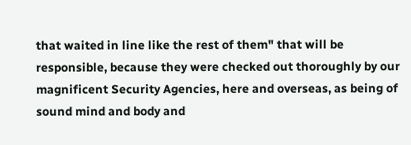that waited in line like the rest of them" that will be responsible, because they were checked out thoroughly by our magnificent Security Agencies, here and overseas, as being of sound mind and body and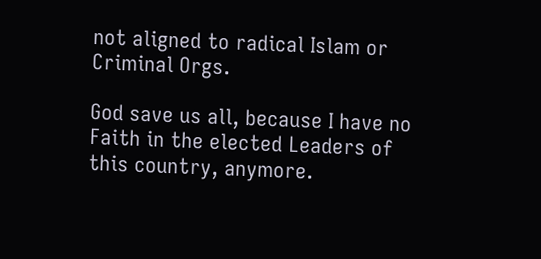not aligned to radical Islam or Criminal Orgs.

God save us all, because I have no Faith in the elected Leaders of this country, anymore.